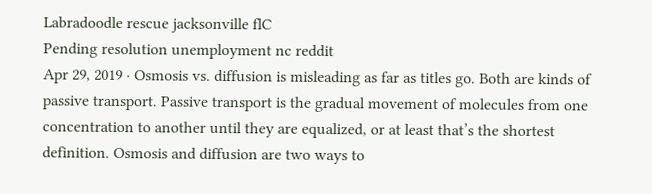Labradoodle rescue jacksonville flC
Pending resolution unemployment nc reddit
Apr 29, 2019 · Osmosis vs. diffusion is misleading as far as titles go. Both are kinds of passive transport. Passive transport is the gradual movement of molecules from one concentration to another until they are equalized, or at least that’s the shortest definition. Osmosis and diffusion are two ways to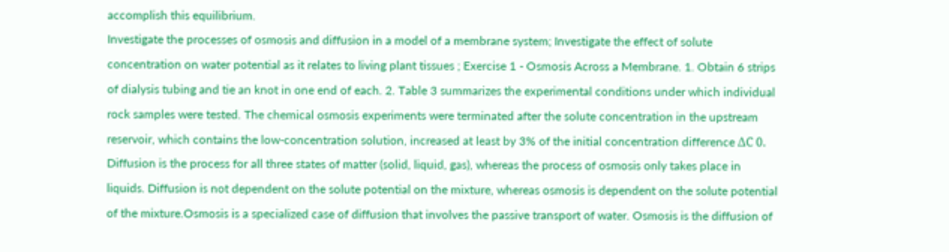accomplish this equilibrium.
Investigate the processes of osmosis and diffusion in a model of a membrane system; Investigate the effect of solute concentration on water potential as it relates to living plant tissues ; Exercise 1 - Osmosis Across a Membrane. 1. Obtain 6 strips of dialysis tubing and tie an knot in one end of each. 2. Table 3 summarizes the experimental conditions under which individual rock samples were tested. The chemical osmosis experiments were terminated after the solute concentration in the upstream reservoir, which contains the low‐concentration solution, increased at least by 3% of the initial concentration difference ΔC 0. Diffusion is the process for all three states of matter (solid, liquid, gas), whereas the process of osmosis only takes place in liquids. Diffusion is not dependent on the solute potential on the mixture, whereas osmosis is dependent on the solute potential of the mixture.Osmosis is a specialized case of diffusion that involves the passive transport of water. Osmosis is the diffusion of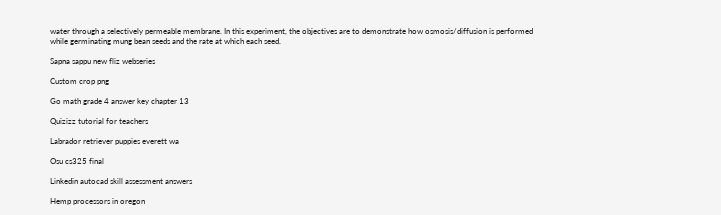water through a selectively permeable membrane. In this experiment, the objectives are to demonstrate how osmosis/diffusion is performed while germinating mung bean seeds and the rate at which each seed.

Sapna sappu new fliz webseries

Custom crop png

Go math grade 4 answer key chapter 13

Quizizz tutorial for teachers

Labrador retriever puppies everett wa

Osu cs325 final

Linkedin autocad skill assessment answers

Hemp processors in oregon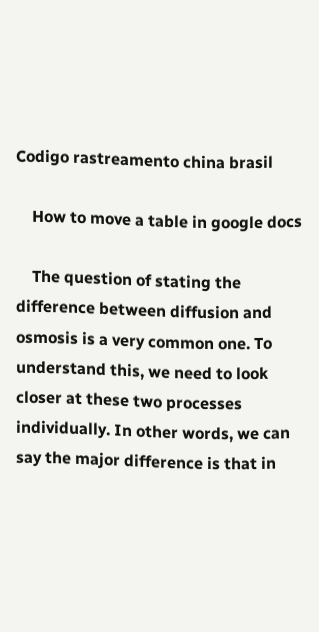Codigo rastreamento china brasil

    How to move a table in google docs

    The question of stating the difference between diffusion and osmosis is a very common one. To understand this, we need to look closer at these two processes individually. In other words, we can say the major difference is that in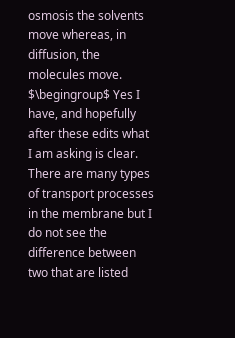osmosis the solvents move whereas, in diffusion, the molecules move. $\begingroup$ Yes I have, and hopefully after these edits what I am asking is clear. There are many types of transport processes in the membrane but I do not see the difference between two that are listed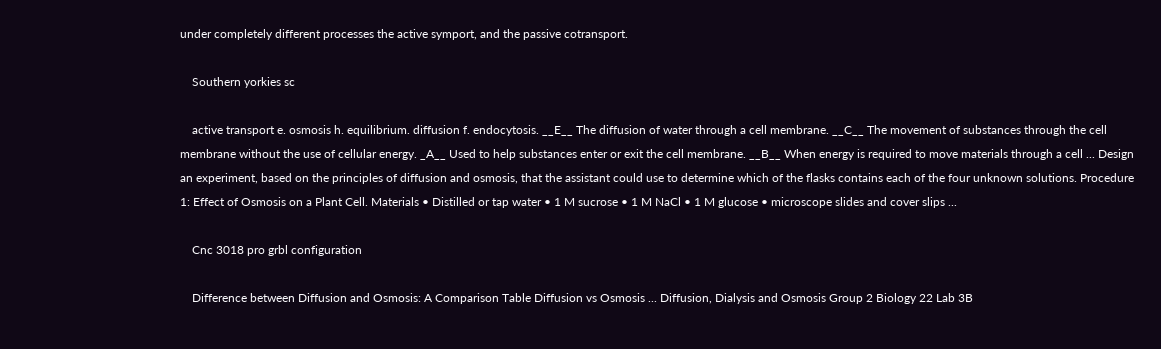under completely different processes the active symport, and the passive cotransport.

    Southern yorkies sc

    active transport e. osmosis h. equilibrium. diffusion f. endocytosis. __E__ The diffusion of water through a cell membrane. __C__ The movement of substances through the cell membrane without the use of cellular energy. _A__ Used to help substances enter or exit the cell membrane. __B__ When energy is required to move materials through a cell ... Design an experiment, based on the principles of diffusion and osmosis, that the assistant could use to determine which of the flasks contains each of the four unknown solutions. Procedure 1: Effect of Osmosis on a Plant Cell. Materials • Distilled or tap water • 1 M sucrose • 1 M NaCl • 1 M glucose • microscope slides and cover slips ...

    Cnc 3018 pro grbl configuration

    Difference between Diffusion and Osmosis: A Comparison Table Diffusion vs Osmosis ... Diffusion, Dialysis and Osmosis Group 2 Biology 22 Lab 3B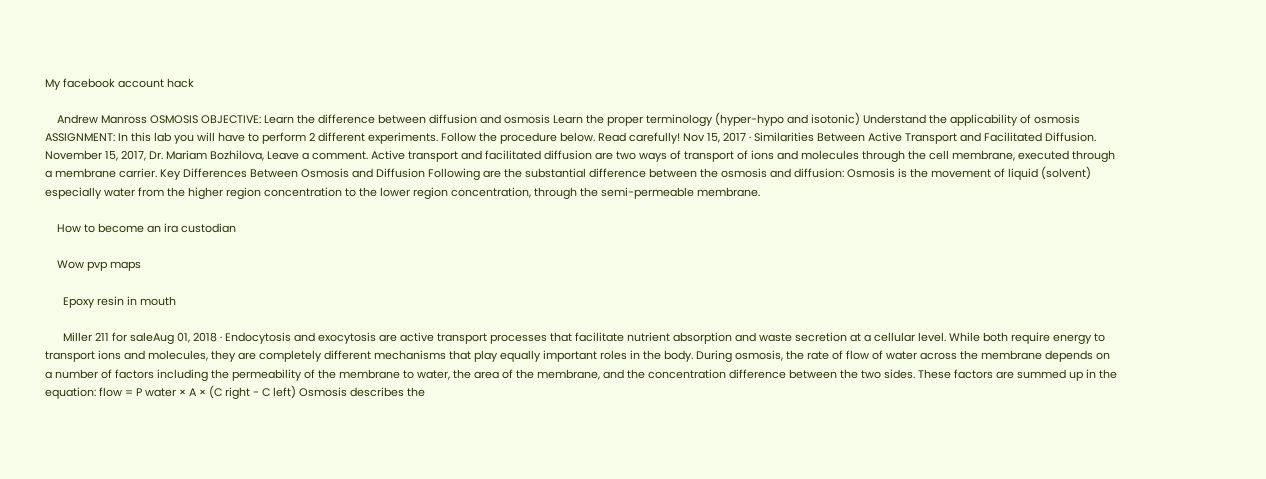My facebook account hack

    Andrew Manross OSMOSIS OBJECTIVE: Learn the difference between diffusion and osmosis Learn the proper terminology (hyper-hypo and isotonic) Understand the applicability of osmosis ASSIGNMENT: In this lab you will have to perform 2 different experiments. Follow the procedure below. Read carefully! Nov 15, 2017 · Similarities Between Active Transport and Facilitated Diffusion. November 15, 2017, Dr. Mariam Bozhilova, Leave a comment. Active transport and facilitated diffusion are two ways of transport of ions and molecules through the cell membrane, executed through a membrane carrier. Key Differences Between Osmosis and Diffusion Following are the substantial difference between the osmosis and diffusion: Osmosis is the movement of liquid (solvent) especially water from the higher region concentration to the lower region concentration, through the semi-permeable membrane.

    How to become an ira custodian

    Wow pvp maps

      Epoxy resin in mouth

      Miller 211 for saleAug 01, 2018 · Endocytosis and exocytosis are active transport processes that facilitate nutrient absorption and waste secretion at a cellular level. While both require energy to transport ions and molecules, they are completely different mechanisms that play equally important roles in the body. During osmosis, the rate of flow of water across the membrane depends on a number of factors including the permeability of the membrane to water, the area of the membrane, and the concentration difference between the two sides. These factors are summed up in the equation: flow = P water × A × (C right - C left) Osmosis describes the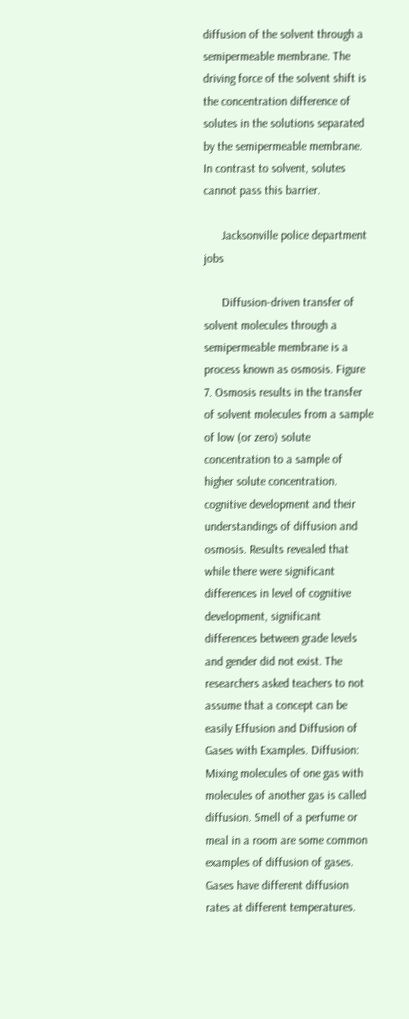diffusion of the solvent through a semipermeable membrane. The driving force of the solvent shift is the concentration difference of solutes in the solutions separated by the semipermeable membrane. In contrast to solvent, solutes cannot pass this barrier.

      Jacksonville police department jobs

      Diffusion-driven transfer of solvent molecules through a semipermeable membrane is a process known as osmosis. Figure 7. Osmosis results in the transfer of solvent molecules from a sample of low (or zero) solute concentration to a sample of higher solute concentration. cognitive development and their understandings of diffusion and osmosis. Results revealed that while there were significant differences in level of cognitive development, significant differences between grade levels and gender did not exist. The researchers asked teachers to not assume that a concept can be easily Effusion and Diffusion of Gases with Examples. Diffusion: Mixing molecules of one gas with molecules of another gas is called diffusion. Smell of a perfume or meal in a room are some common examples of diffusion of gases. Gases have different diffusion rates at different temperatures.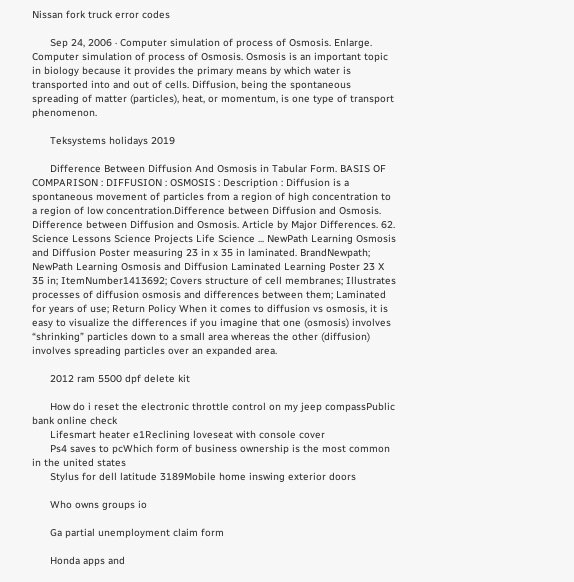Nissan fork truck error codes

      Sep 24, 2006 · Computer simulation of process of Osmosis. Enlarge. Computer simulation of process of Osmosis. Osmosis is an important topic in biology because it provides the primary means by which water is transported into and out of cells. Diffusion, being the spontaneous spreading of matter (particles), heat, or momentum, is one type of transport phenomenon.

      Teksystems holidays 2019

      Difference Between Diffusion And Osmosis in Tabular Form. BASIS OF COMPARISON : DIFFUSION : OSMOSIS : Description : Diffusion is a spontaneous movement of particles from a region of high concentration to a region of low concentration.Difference between Diffusion and Osmosis. Difference between Diffusion and Osmosis. Article by Major Differences. 62. Science Lessons Science Projects Life Science ... NewPath Learning Osmosis and Diffusion Poster measuring 23 in x 35 in laminated. BrandNewpath; NewPath Learning Osmosis and Diffusion Laminated Learning Poster 23 X 35 in; ItemNumber1413692; Covers structure of cell membranes; Illustrates processes of diffusion osmosis and differences between them; Laminated for years of use; Return Policy When it comes to diffusion vs osmosis, it is easy to visualize the differences if you imagine that one (osmosis) involves “shrinking” particles down to a small area whereas the other (diffusion) involves spreading particles over an expanded area.

      2012 ram 5500 dpf delete kit

      How do i reset the electronic throttle control on my jeep compassPublic bank online check
      Lifesmart heater e1Reclining loveseat with console cover
      Ps4 saves to pcWhich form of business ownership is the most common in the united states
      Stylus for dell latitude 3189Mobile home inswing exterior doors

      Who owns groups io

      Ga partial unemployment claim form

      Honda apps and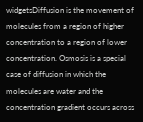widgetsDiffusion is the movement of molecules from a region of higher concentration to a region of lower concentration. Osmosis is a special case of diffusion in which the molecules are water and the concentration gradient occurs across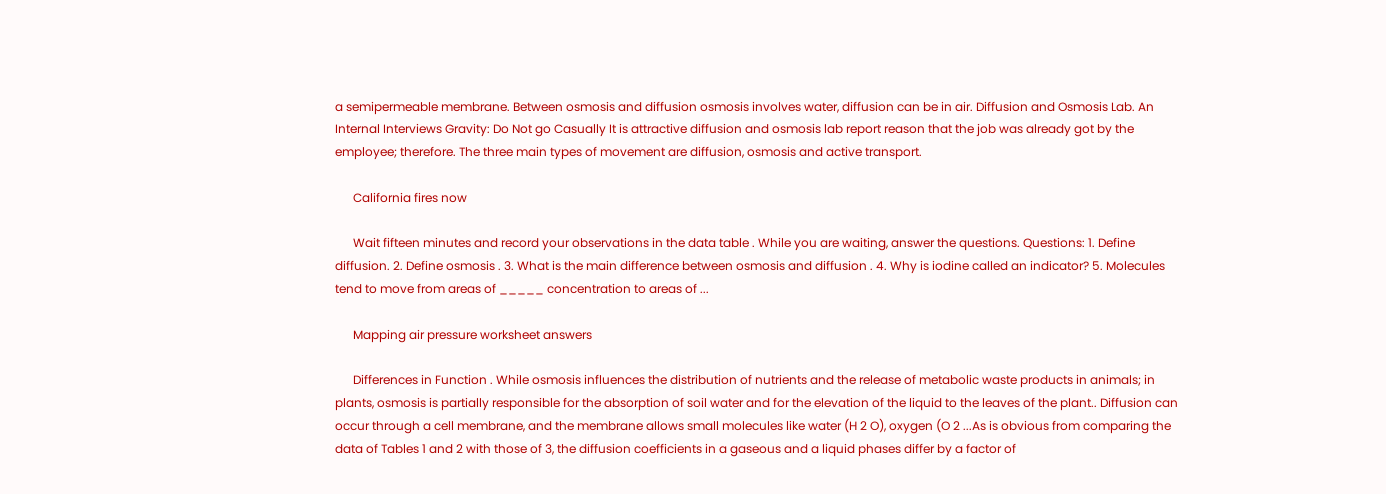a semipermeable membrane. Between osmosis and diffusion osmosis involves water, diffusion can be in air. Diffusion and Osmosis Lab. An Internal Interviews Gravity: Do Not go Casually It is attractive diffusion and osmosis lab report reason that the job was already got by the employee; therefore. The three main types of movement are diffusion, osmosis and active transport.

      California fires now

      Wait fifteen minutes and record your observations in the data table . While you are waiting, answer the questions. Questions: 1. Define diffusion. 2. Define osmosis . 3. What is the main difference between osmosis and diffusion . 4. Why is iodine called an indicator? 5. Molecules tend to move from areas of _____ concentration to areas of ...

      Mapping air pressure worksheet answers

      Differences in Function . While osmosis influences the distribution of nutrients and the release of metabolic waste products in animals; in plants, osmosis is partially responsible for the absorption of soil water and for the elevation of the liquid to the leaves of the plant.. Diffusion can occur through a cell membrane, and the membrane allows small molecules like water (H 2 O), oxygen (O 2 ...As is obvious from comparing the data of Tables 1 and 2 with those of 3, the diffusion coefficients in a gaseous and a liquid phases differ by a factor of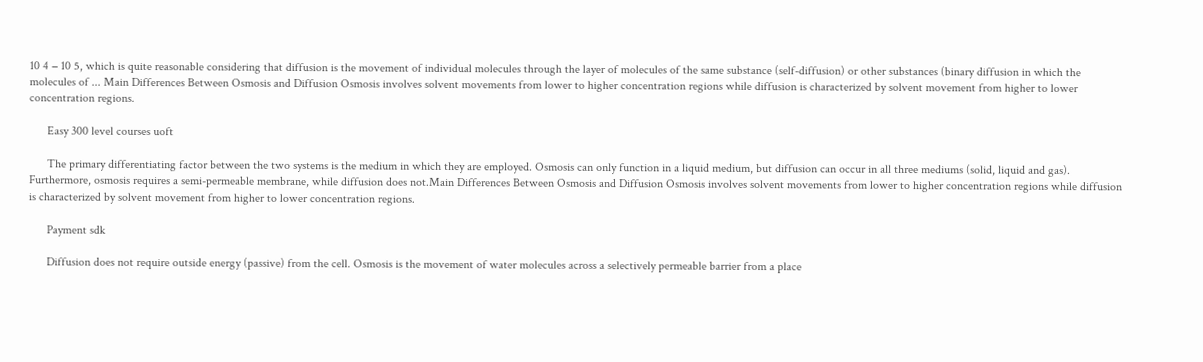10 4 − 10 5, which is quite reasonable considering that diffusion is the movement of individual molecules through the layer of molecules of the same substance (self-diffusion) or other substances (binary diffusion in which the molecules of ... Main Differences Between Osmosis and Diffusion Osmosis involves solvent movements from lower to higher concentration regions while diffusion is characterized by solvent movement from higher to lower concentration regions.

      Easy 300 level courses uoft

      The primary differentiating factor between the two systems is the medium in which they are employed. Osmosis can only function in a liquid medium, but diffusion can occur in all three mediums (solid, liquid and gas). Furthermore, osmosis requires a semi-permeable membrane, while diffusion does not.Main Differences Between Osmosis and Diffusion Osmosis involves solvent movements from lower to higher concentration regions while diffusion is characterized by solvent movement from higher to lower concentration regions.

      Payment sdk

      Diffusion does not require outside energy (passive) from the cell. Osmosis is the movement of water molecules across a selectively permeable barrier from a place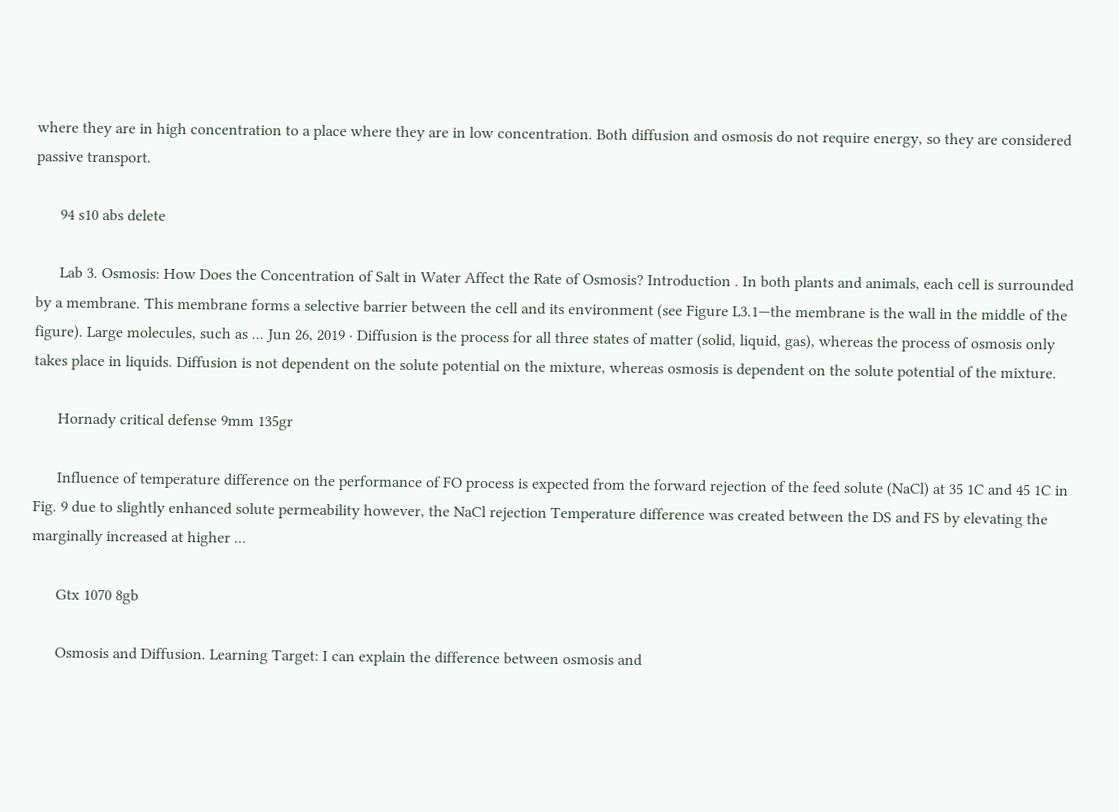where they are in high concentration to a place where they are in low concentration. Both diffusion and osmosis do not require energy, so they are considered passive transport.

      94 s10 abs delete

      Lab 3. Osmosis: How Does the Concentration of Salt in Water Affect the Rate of Osmosis? Introduction . In both plants and animals, each cell is surrounded by a membrane. This membrane forms a selective barrier between the cell and its environment (see Figure L3.1—the membrane is the wall in the middle of the figure). Large molecules, such as ... Jun 26, 2019 · Diffusion is the process for all three states of matter (solid, liquid, gas), whereas the process of osmosis only takes place in liquids. Diffusion is not dependent on the solute potential on the mixture, whereas osmosis is dependent on the solute potential of the mixture.

      Hornady critical defense 9mm 135gr

      Influence of temperature difference on the performance of FO process is expected from the forward rejection of the feed solute (NaCl) at 35 1C and 45 1C in Fig. 9 due to slightly enhanced solute permeability however, the NaCl rejection Temperature difference was created between the DS and FS by elevating the marginally increased at higher ...

      Gtx 1070 8gb

      Osmosis and Diffusion. Learning Target: I can explain the difference between osmosis and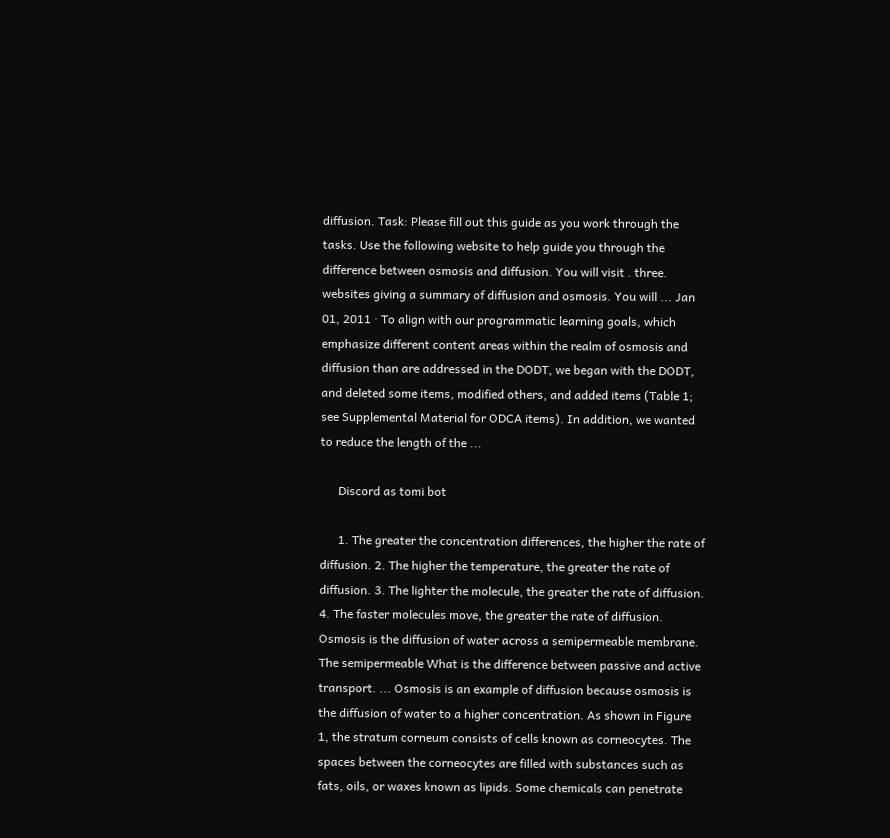diffusion. Task: Please fill out this guide as you work through the tasks. Use the following website to help guide you through the difference between osmosis and diffusion. You will visit . three. websites giving a summary of diffusion and osmosis. You will ... Jan 01, 2011 · To align with our programmatic learning goals, which emphasize different content areas within the realm of osmosis and diffusion than are addressed in the DODT, we began with the DODT, and deleted some items, modified others, and added items (Table 1; see Supplemental Material for ODCA items). In addition, we wanted to reduce the length of the ...

      Discord as tomi bot

      1. The greater the concentration differences, the higher the rate of diffusion. 2. The higher the temperature, the greater the rate of diffusion. 3. The lighter the molecule, the greater the rate of diffusion. 4. The faster molecules move, the greater the rate of diffusion. Osmosis is the diffusion of water across a semipermeable membrane. The semipermeable What is the difference between passive and active transport. ... Osmosis is an example of diffusion because osmosis is the diffusion of water to a higher concentration. As shown in Figure 1, the stratum corneum consists of cells known as corneocytes. The spaces between the corneocytes are filled with substances such as fats, oils, or waxes known as lipids. Some chemicals can penetrate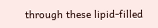through these lipid-filled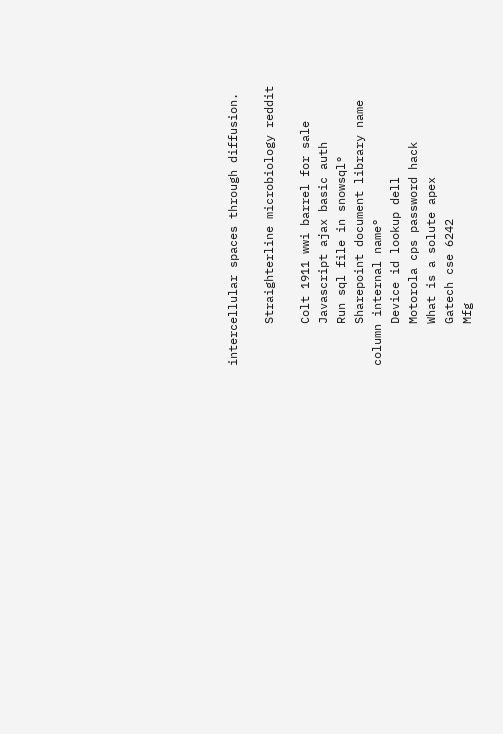intercellular spaces through diffusion.

      Straighterline microbiology reddit

      Colt 1911 wwi barrel for sale
      Javascript ajax basic auth
      Run sql file in snowsql°
      Sharepoint document library name column internal name°
      Device id lookup dell
      Motorola cps password hack
      What is a solute apex
      Gatech cse 6242
      Mfg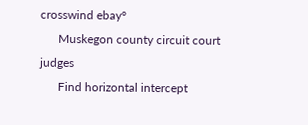crosswind ebay°
      Muskegon county circuit court judges
      Find horizontal intercept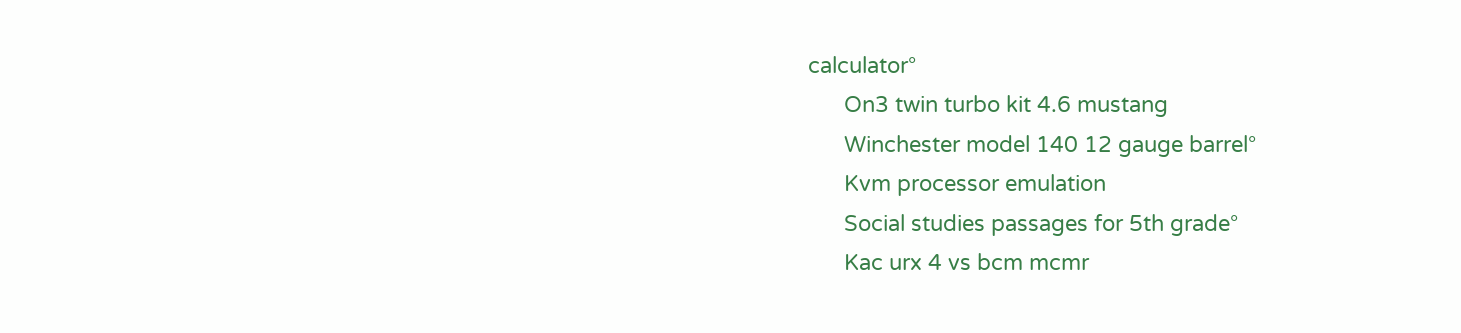calculator°
      On3 twin turbo kit 4.6 mustang
      Winchester model 140 12 gauge barrel°
      Kvm processor emulation
      Social studies passages for 5th grade°
      Kac urx 4 vs bcm mcmr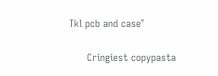Tkl pcb and case°

      Cringiest copypasta